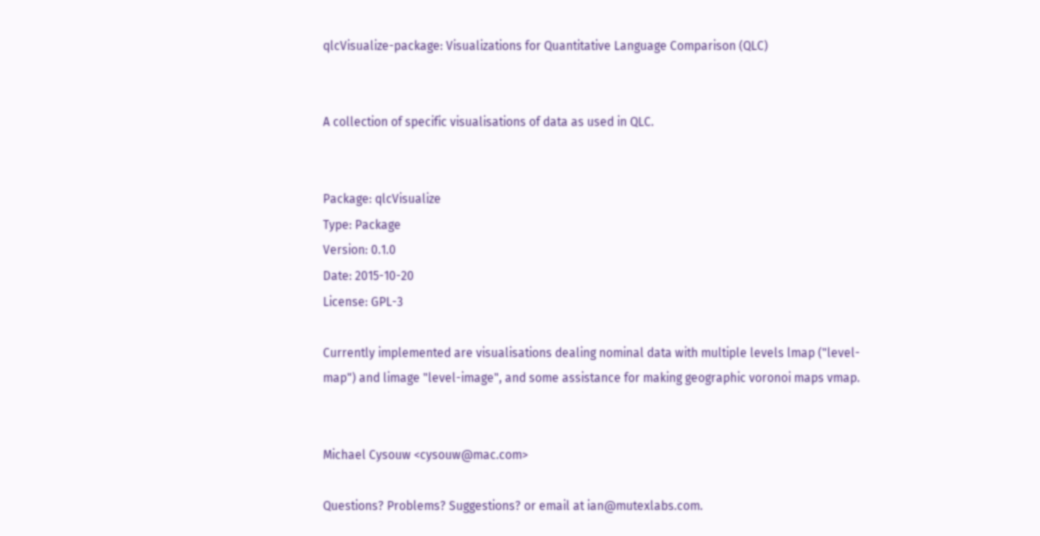qlcVisualize-package: Visualizations for Quantitative Language Comparison (QLC)


A collection of specific visualisations of data as used in QLC.


Package: qlcVisualize
Type: Package
Version: 0.1.0
Date: 2015-10-20
License: GPL-3

Currently implemented are visualisations dealing nominal data with multiple levels lmap ("level-map") and limage "level-image", and some assistance for making geographic voronoi maps vmap.


Michael Cysouw <cysouw@mac.com>

Questions? Problems? Suggestions? or email at ian@mutexlabs.com.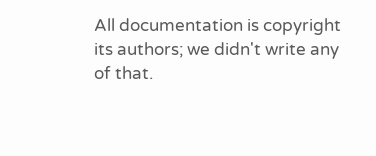All documentation is copyright its authors; we didn't write any of that.